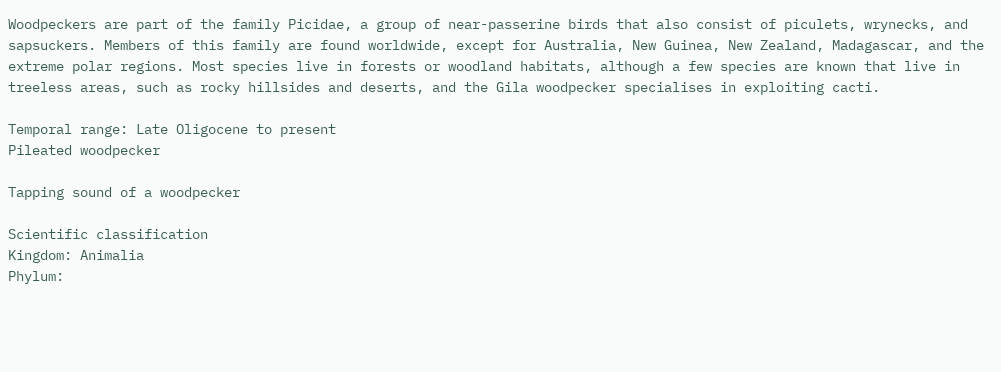Woodpeckers are part of the family Picidae, a group of near-passerine birds that also consist of piculets, wrynecks, and sapsuckers. Members of this family are found worldwide, except for Australia, New Guinea, New Zealand, Madagascar, and the extreme polar regions. Most species live in forests or woodland habitats, although a few species are known that live in treeless areas, such as rocky hillsides and deserts, and the Gila woodpecker specialises in exploiting cacti.

Temporal range: Late Oligocene to present
Pileated woodpecker

Tapping sound of a woodpecker

Scientific classification
Kingdom: Animalia
Phylum: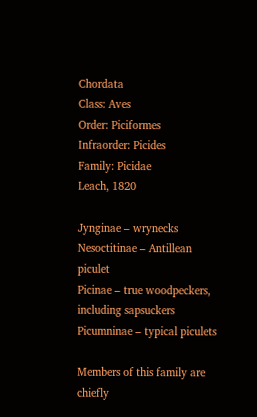Chordata
Class: Aves
Order: Piciformes
Infraorder: Picides
Family: Picidae
Leach, 1820

Jynginae – wrynecks
Nesoctitinae – Antillean piculet
Picinae – true woodpeckers, including sapsuckers
Picumninae – typical piculets

Members of this family are chiefly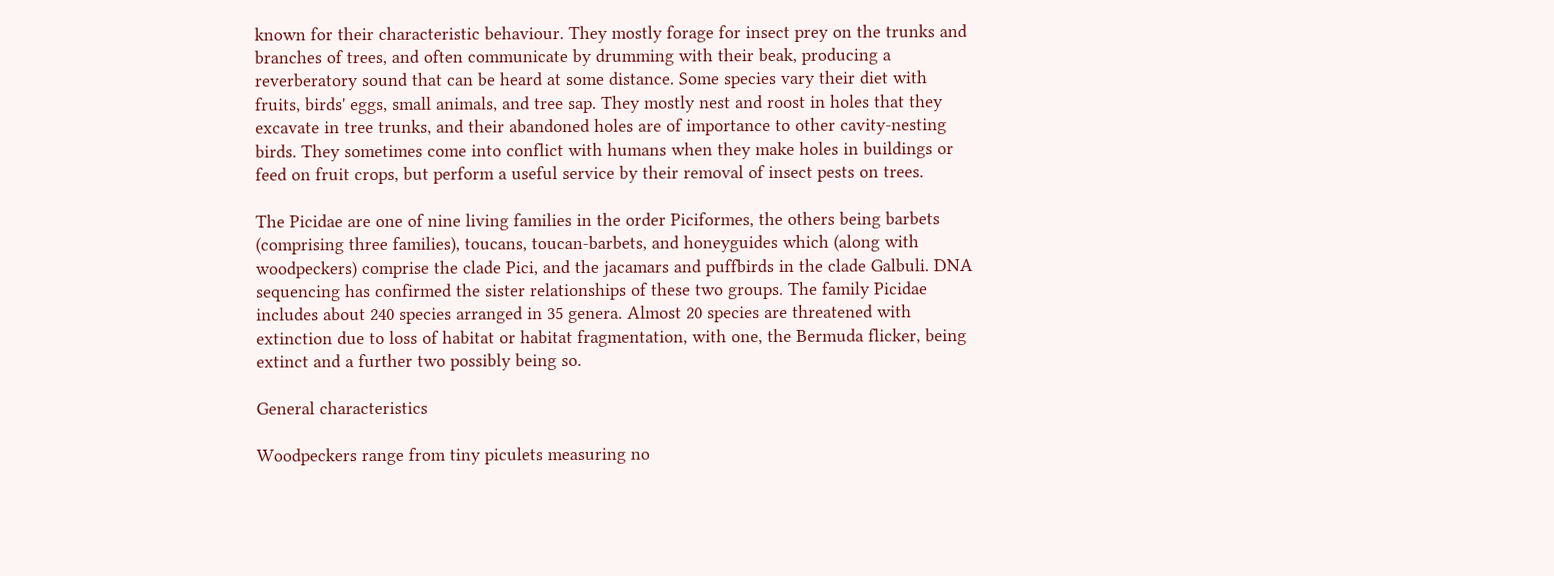known for their characteristic behaviour. They mostly forage for insect prey on the trunks and branches of trees, and often communicate by drumming with their beak, producing a reverberatory sound that can be heard at some distance. Some species vary their diet with fruits, birds' eggs, small animals, and tree sap. They mostly nest and roost in holes that they excavate in tree trunks, and their abandoned holes are of importance to other cavity-nesting birds. They sometimes come into conflict with humans when they make holes in buildings or feed on fruit crops, but perform a useful service by their removal of insect pests on trees.

The Picidae are one of nine living families in the order Piciformes, the others being barbets (comprising three families), toucans, toucan-barbets, and honeyguides which (along with woodpeckers) comprise the clade Pici, and the jacamars and puffbirds in the clade Galbuli. DNA sequencing has confirmed the sister relationships of these two groups. The family Picidae includes about 240 species arranged in 35 genera. Almost 20 species are threatened with extinction due to loss of habitat or habitat fragmentation, with one, the Bermuda flicker, being extinct and a further two possibly being so.

General characteristics

Woodpeckers range from tiny piculets measuring no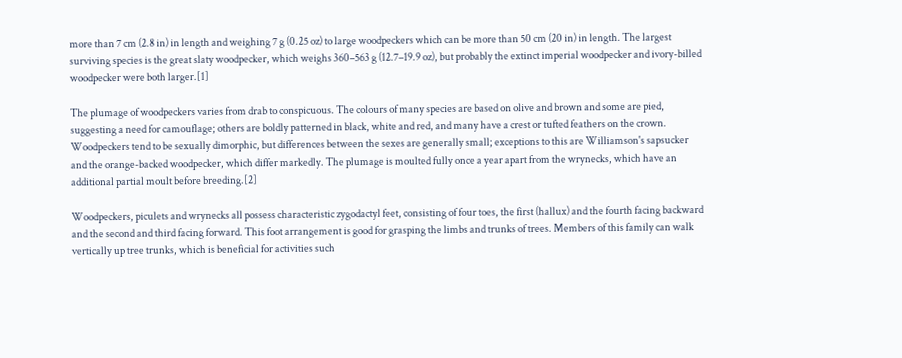more than 7 cm (2.8 in) in length and weighing 7 g (0.25 oz) to large woodpeckers which can be more than 50 cm (20 in) in length. The largest surviving species is the great slaty woodpecker, which weighs 360–563 g (12.7–19.9 oz), but probably the extinct imperial woodpecker and ivory-billed woodpecker were both larger.[1]

The plumage of woodpeckers varies from drab to conspicuous. The colours of many species are based on olive and brown and some are pied, suggesting a need for camouflage; others are boldly patterned in black, white and red, and many have a crest or tufted feathers on the crown. Woodpeckers tend to be sexually dimorphic, but differences between the sexes are generally small; exceptions to this are Williamson's sapsucker and the orange-backed woodpecker, which differ markedly. The plumage is moulted fully once a year apart from the wrynecks, which have an additional partial moult before breeding.[2]

Woodpeckers, piculets and wrynecks all possess characteristic zygodactyl feet, consisting of four toes, the first (hallux) and the fourth facing backward and the second and third facing forward. This foot arrangement is good for grasping the limbs and trunks of trees. Members of this family can walk vertically up tree trunks, which is beneficial for activities such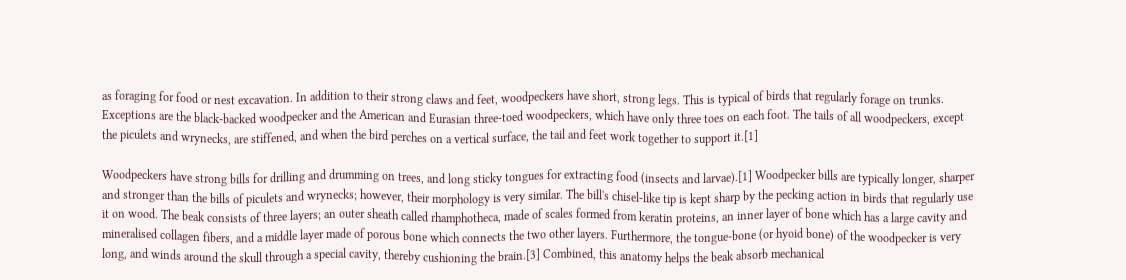as foraging for food or nest excavation. In addition to their strong claws and feet, woodpeckers have short, strong legs. This is typical of birds that regularly forage on trunks. Exceptions are the black-backed woodpecker and the American and Eurasian three-toed woodpeckers, which have only three toes on each foot. The tails of all woodpeckers, except the piculets and wrynecks, are stiffened, and when the bird perches on a vertical surface, the tail and feet work together to support it.[1]

Woodpeckers have strong bills for drilling and drumming on trees, and long sticky tongues for extracting food (insects and larvae).[1] Woodpecker bills are typically longer, sharper and stronger than the bills of piculets and wrynecks; however, their morphology is very similar. The bill's chisel-like tip is kept sharp by the pecking action in birds that regularly use it on wood. The beak consists of three layers; an outer sheath called rhamphotheca, made of scales formed from keratin proteins, an inner layer of bone which has a large cavity and mineralised collagen fibers, and a middle layer made of porous bone which connects the two other layers. Furthermore, the tongue-bone (or hyoid bone) of the woodpecker is very long, and winds around the skull through a special cavity, thereby cushioning the brain.[3] Combined, this anatomy helps the beak absorb mechanical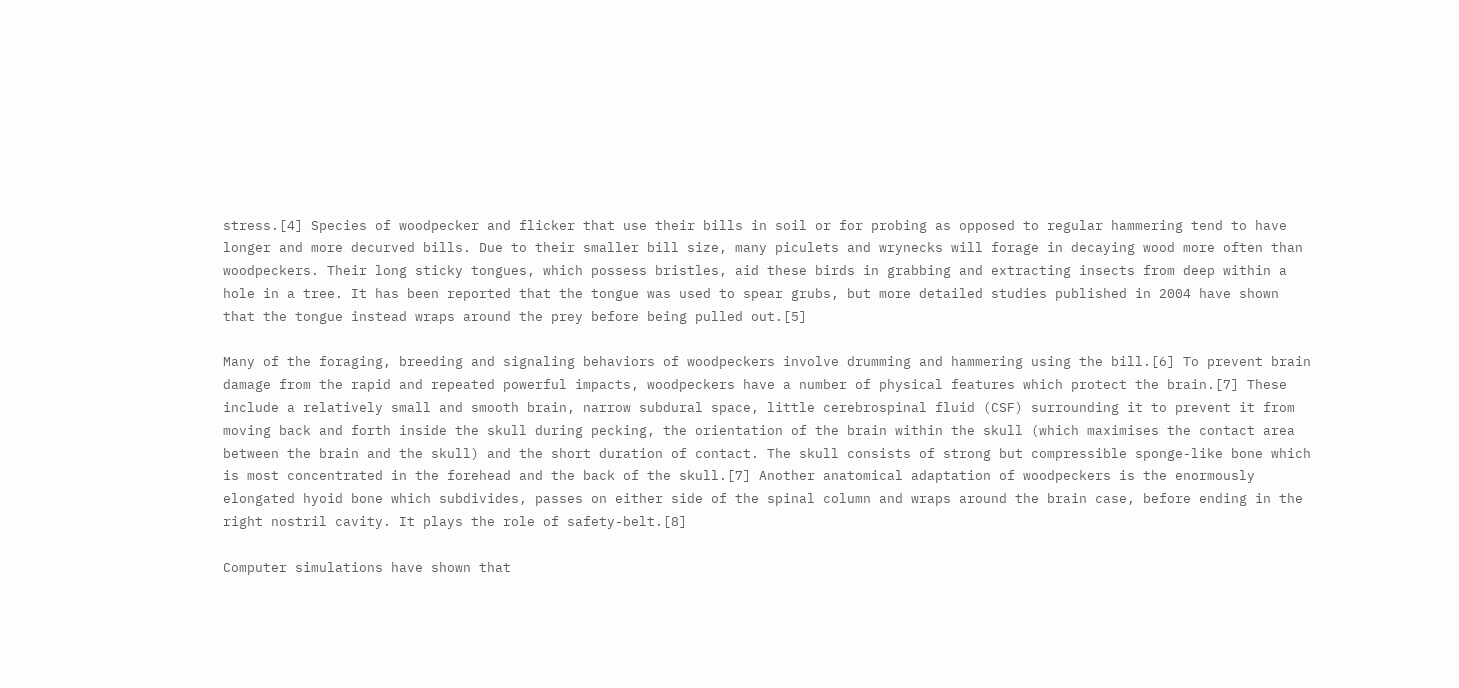stress.[4] Species of woodpecker and flicker that use their bills in soil or for probing as opposed to regular hammering tend to have longer and more decurved bills. Due to their smaller bill size, many piculets and wrynecks will forage in decaying wood more often than woodpeckers. Their long sticky tongues, which possess bristles, aid these birds in grabbing and extracting insects from deep within a hole in a tree. It has been reported that the tongue was used to spear grubs, but more detailed studies published in 2004 have shown that the tongue instead wraps around the prey before being pulled out.[5]

Many of the foraging, breeding and signaling behaviors of woodpeckers involve drumming and hammering using the bill.[6] To prevent brain damage from the rapid and repeated powerful impacts, woodpeckers have a number of physical features which protect the brain.[7] These include a relatively small and smooth brain, narrow subdural space, little cerebrospinal fluid (CSF) surrounding it to prevent it from moving back and forth inside the skull during pecking, the orientation of the brain within the skull (which maximises the contact area between the brain and the skull) and the short duration of contact. The skull consists of strong but compressible sponge-like bone which is most concentrated in the forehead and the back of the skull.[7] Another anatomical adaptation of woodpeckers is the enormously elongated hyoid bone which subdivides, passes on either side of the spinal column and wraps around the brain case, before ending in the right nostril cavity. It plays the role of safety-belt.[8]

Computer simulations have shown that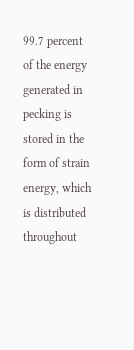99.7 percent of the energy generated in pecking is stored in the form of strain energy, which is distributed throughout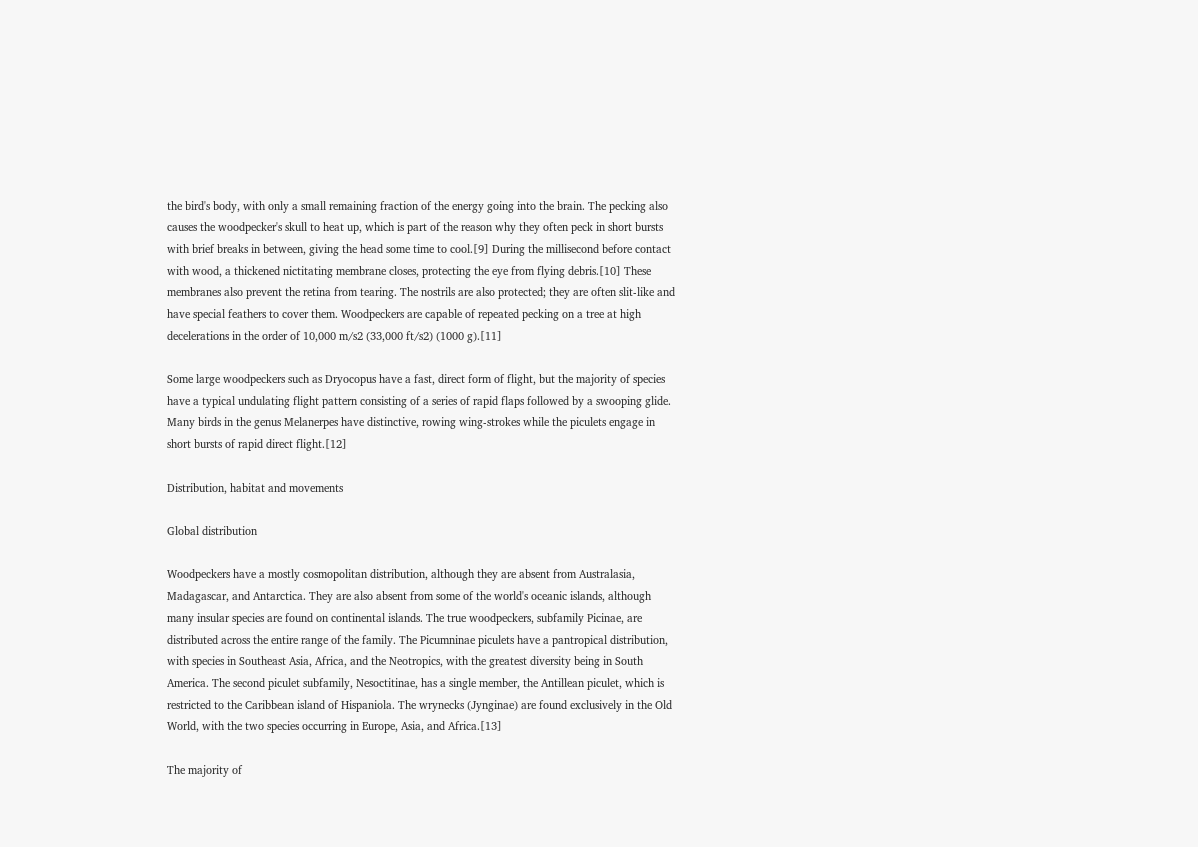the bird's body, with only a small remaining fraction of the energy going into the brain. The pecking also causes the woodpecker's skull to heat up, which is part of the reason why they often peck in short bursts with brief breaks in between, giving the head some time to cool.[9] During the millisecond before contact with wood, a thickened nictitating membrane closes, protecting the eye from flying debris.[10] These membranes also prevent the retina from tearing. The nostrils are also protected; they are often slit-like and have special feathers to cover them. Woodpeckers are capable of repeated pecking on a tree at high decelerations in the order of 10,000 m/s2 (33,000 ft/s2) (1000 g).[11]

Some large woodpeckers such as Dryocopus have a fast, direct form of flight, but the majority of species have a typical undulating flight pattern consisting of a series of rapid flaps followed by a swooping glide. Many birds in the genus Melanerpes have distinctive, rowing wing-strokes while the piculets engage in short bursts of rapid direct flight.[12]

Distribution, habitat and movements

Global distribution

Woodpeckers have a mostly cosmopolitan distribution, although they are absent from Australasia, Madagascar, and Antarctica. They are also absent from some of the world's oceanic islands, although many insular species are found on continental islands. The true woodpeckers, subfamily Picinae, are distributed across the entire range of the family. The Picumninae piculets have a pantropical distribution, with species in Southeast Asia, Africa, and the Neotropics, with the greatest diversity being in South America. The second piculet subfamily, Nesoctitinae, has a single member, the Antillean piculet, which is restricted to the Caribbean island of Hispaniola. The wrynecks (Jynginae) are found exclusively in the Old World, with the two species occurring in Europe, Asia, and Africa.[13]

The majority of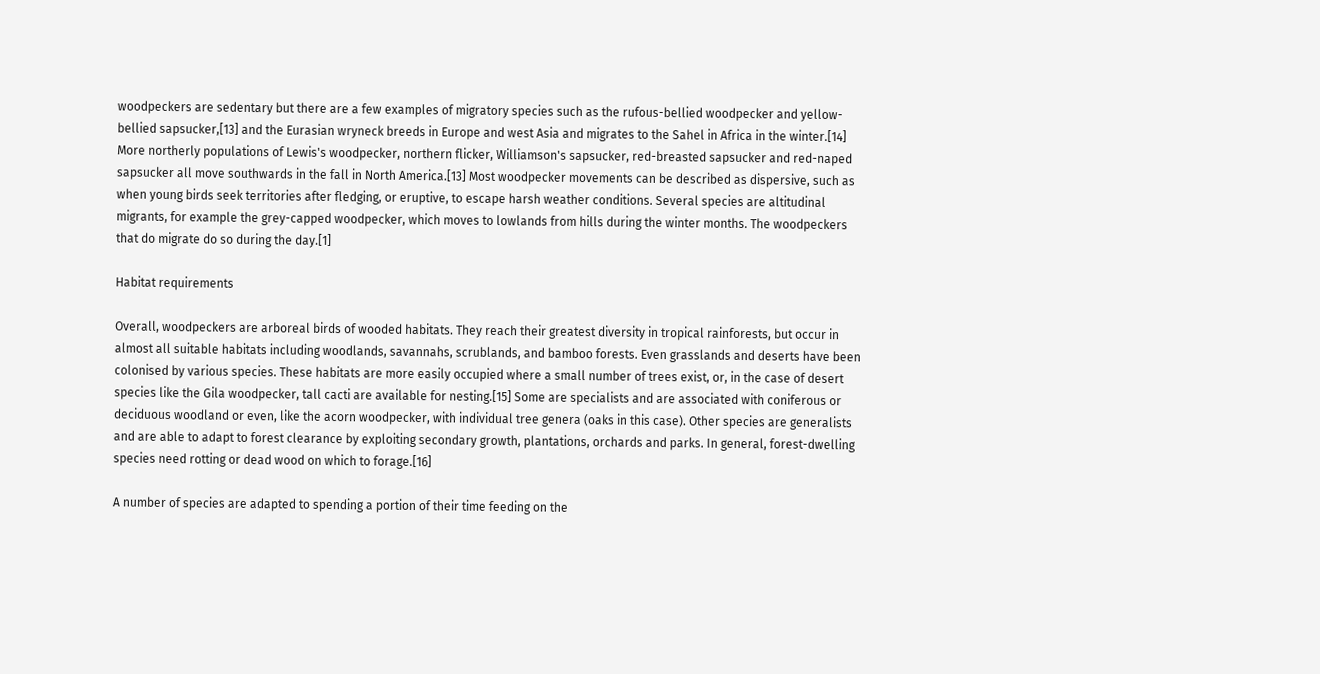woodpeckers are sedentary but there are a few examples of migratory species such as the rufous-bellied woodpecker and yellow-bellied sapsucker,[13] and the Eurasian wryneck breeds in Europe and west Asia and migrates to the Sahel in Africa in the winter.[14] More northerly populations of Lewis's woodpecker, northern flicker, Williamson's sapsucker, red-breasted sapsucker and red-naped sapsucker all move southwards in the fall in North America.[13] Most woodpecker movements can be described as dispersive, such as when young birds seek territories after fledging, or eruptive, to escape harsh weather conditions. Several species are altitudinal migrants, for example the grey-capped woodpecker, which moves to lowlands from hills during the winter months. The woodpeckers that do migrate do so during the day.[1]

Habitat requirements

Overall, woodpeckers are arboreal birds of wooded habitats. They reach their greatest diversity in tropical rainforests, but occur in almost all suitable habitats including woodlands, savannahs, scrublands, and bamboo forests. Even grasslands and deserts have been colonised by various species. These habitats are more easily occupied where a small number of trees exist, or, in the case of desert species like the Gila woodpecker, tall cacti are available for nesting.[15] Some are specialists and are associated with coniferous or deciduous woodland or even, like the acorn woodpecker, with individual tree genera (oaks in this case). Other species are generalists and are able to adapt to forest clearance by exploiting secondary growth, plantations, orchards and parks. In general, forest-dwelling species need rotting or dead wood on which to forage.[16]

A number of species are adapted to spending a portion of their time feeding on the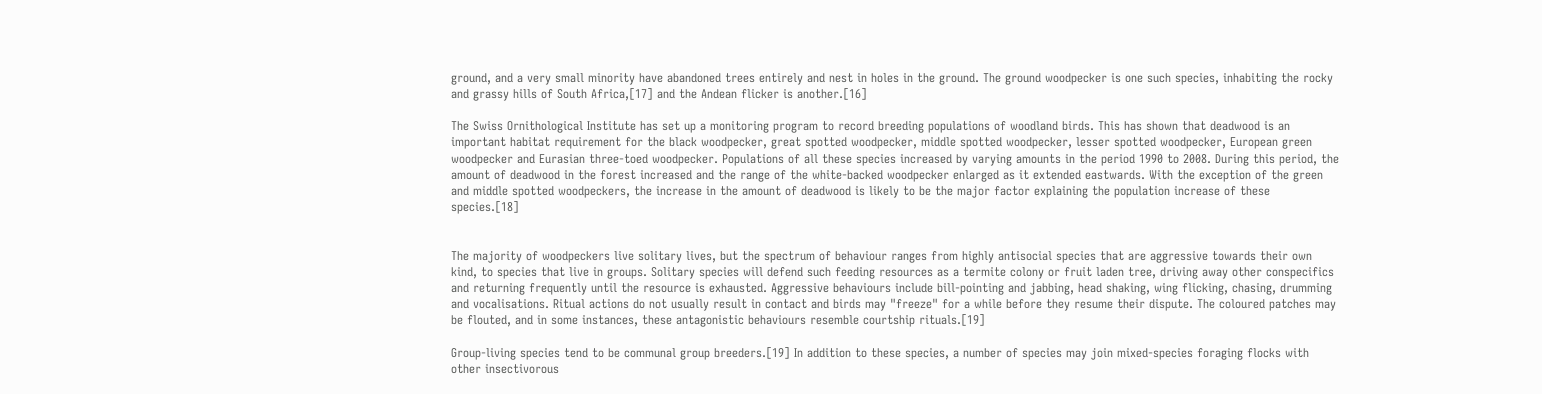ground, and a very small minority have abandoned trees entirely and nest in holes in the ground. The ground woodpecker is one such species, inhabiting the rocky and grassy hills of South Africa,[17] and the Andean flicker is another.[16]

The Swiss Ornithological Institute has set up a monitoring program to record breeding populations of woodland birds. This has shown that deadwood is an important habitat requirement for the black woodpecker, great spotted woodpecker, middle spotted woodpecker, lesser spotted woodpecker, European green woodpecker and Eurasian three-toed woodpecker. Populations of all these species increased by varying amounts in the period 1990 to 2008. During this period, the amount of deadwood in the forest increased and the range of the white-backed woodpecker enlarged as it extended eastwards. With the exception of the green and middle spotted woodpeckers, the increase in the amount of deadwood is likely to be the major factor explaining the population increase of these species.[18]


The majority of woodpeckers live solitary lives, but the spectrum of behaviour ranges from highly antisocial species that are aggressive towards their own kind, to species that live in groups. Solitary species will defend such feeding resources as a termite colony or fruit laden tree, driving away other conspecifics and returning frequently until the resource is exhausted. Aggressive behaviours include bill-pointing and jabbing, head shaking, wing flicking, chasing, drumming and vocalisations. Ritual actions do not usually result in contact and birds may "freeze" for a while before they resume their dispute. The coloured patches may be flouted, and in some instances, these antagonistic behaviours resemble courtship rituals.[19]

Group-living species tend to be communal group breeders.[19] In addition to these species, a number of species may join mixed-species foraging flocks with other insectivorous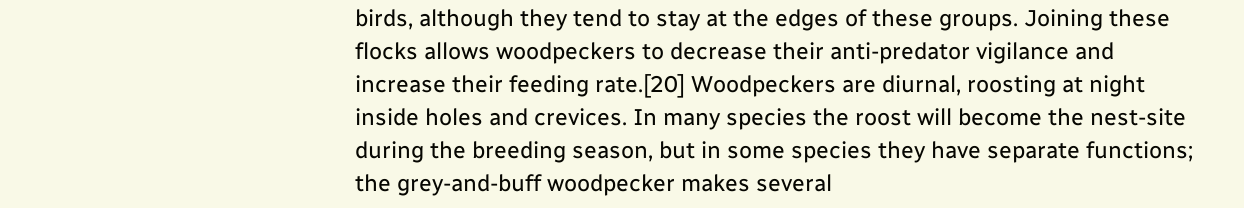birds, although they tend to stay at the edges of these groups. Joining these flocks allows woodpeckers to decrease their anti-predator vigilance and increase their feeding rate.[20] Woodpeckers are diurnal, roosting at night inside holes and crevices. In many species the roost will become the nest-site during the breeding season, but in some species they have separate functions; the grey-and-buff woodpecker makes several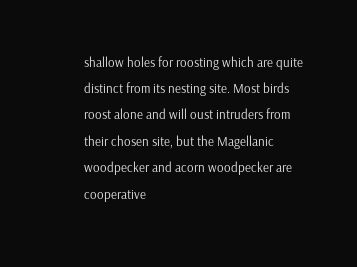shallow holes for roosting which are quite distinct from its nesting site. Most birds roost alone and will oust intruders from their chosen site, but the Magellanic woodpecker and acorn woodpecker are cooperative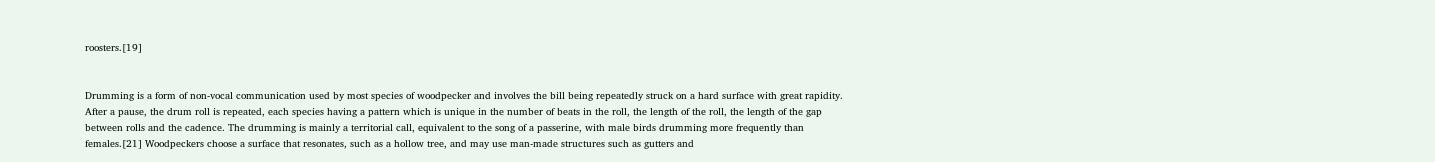roosters.[19]


Drumming is a form of non-vocal communication used by most species of woodpecker and involves the bill being repeatedly struck on a hard surface with great rapidity. After a pause, the drum roll is repeated, each species having a pattern which is unique in the number of beats in the roll, the length of the roll, the length of the gap between rolls and the cadence. The drumming is mainly a territorial call, equivalent to the song of a passerine, with male birds drumming more frequently than females.[21] Woodpeckers choose a surface that resonates, such as a hollow tree, and may use man-made structures such as gutters and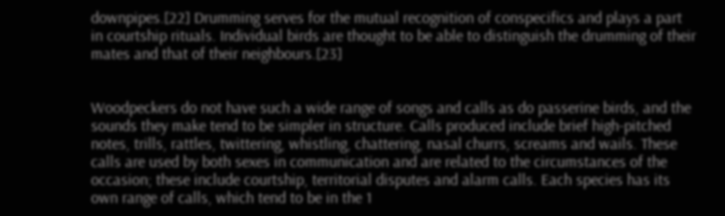downpipes.[22] Drumming serves for the mutual recognition of conspecifics and plays a part in courtship rituals. Individual birds are thought to be able to distinguish the drumming of their mates and that of their neighbours.[23]


Woodpeckers do not have such a wide range of songs and calls as do passerine birds, and the sounds they make tend to be simpler in structure. Calls produced include brief high-pitched notes, trills, rattles, twittering, whistling, chattering, nasal churrs, screams and wails. These calls are used by both sexes in communication and are related to the circumstances of the occasion; these include courtship, territorial disputes and alarm calls. Each species has its own range of calls, which tend to be in the 1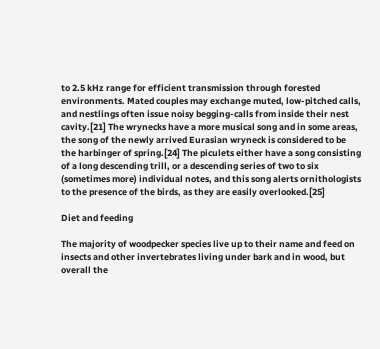to 2.5 kHz range for efficient transmission through forested environments. Mated couples may exchange muted, low-pitched calls, and nestlings often issue noisy begging-calls from inside their nest cavity.[21] The wrynecks have a more musical song and in some areas, the song of the newly arrived Eurasian wryneck is considered to be the harbinger of spring.[24] The piculets either have a song consisting of a long descending trill, or a descending series of two to six (sometimes more) individual notes, and this song alerts ornithologists to the presence of the birds, as they are easily overlooked.[25]

Diet and feeding

The majority of woodpecker species live up to their name and feed on insects and other invertebrates living under bark and in wood, but overall the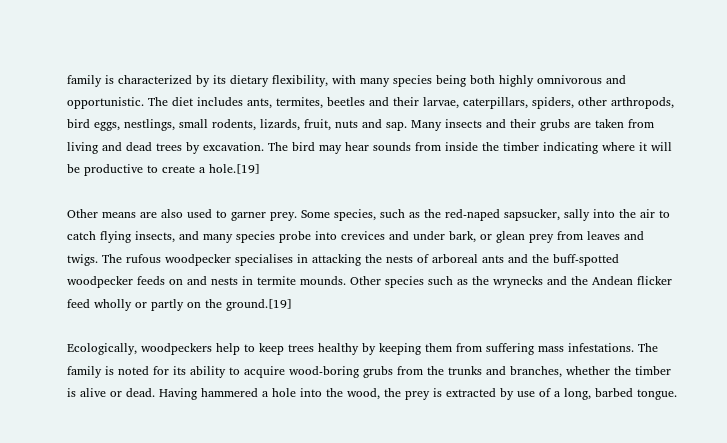family is characterized by its dietary flexibility, with many species being both highly omnivorous and opportunistic. The diet includes ants, termites, beetles and their larvae, caterpillars, spiders, other arthropods, bird eggs, nestlings, small rodents, lizards, fruit, nuts and sap. Many insects and their grubs are taken from living and dead trees by excavation. The bird may hear sounds from inside the timber indicating where it will be productive to create a hole.[19]

Other means are also used to garner prey. Some species, such as the red-naped sapsucker, sally into the air to catch flying insects, and many species probe into crevices and under bark, or glean prey from leaves and twigs. The rufous woodpecker specialises in attacking the nests of arboreal ants and the buff-spotted woodpecker feeds on and nests in termite mounds. Other species such as the wrynecks and the Andean flicker feed wholly or partly on the ground.[19]

Ecologically, woodpeckers help to keep trees healthy by keeping them from suffering mass infestations. The family is noted for its ability to acquire wood-boring grubs from the trunks and branches, whether the timber is alive or dead. Having hammered a hole into the wood, the prey is extracted by use of a long, barbed tongue.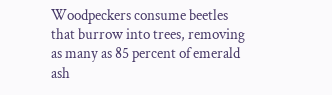Woodpeckers consume beetles that burrow into trees, removing as many as 85 percent of emerald ash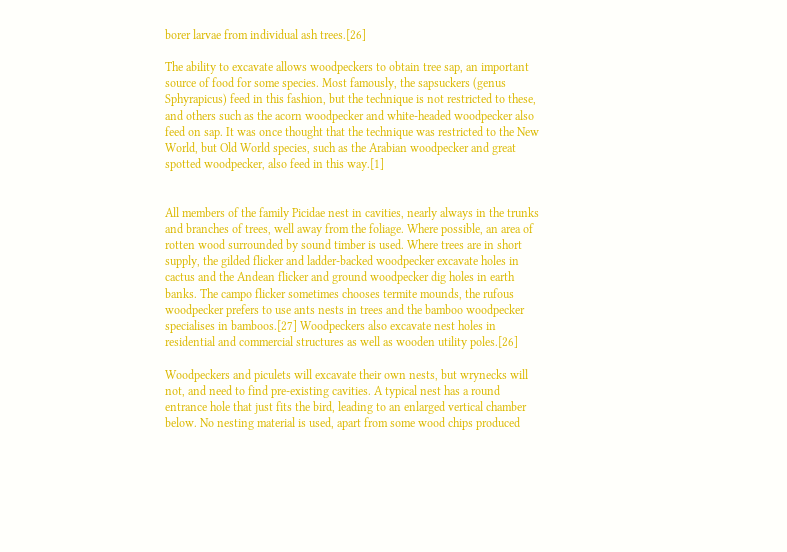borer larvae from individual ash trees.[26]

The ability to excavate allows woodpeckers to obtain tree sap, an important source of food for some species. Most famously, the sapsuckers (genus Sphyrapicus) feed in this fashion, but the technique is not restricted to these, and others such as the acorn woodpecker and white-headed woodpecker also feed on sap. It was once thought that the technique was restricted to the New World, but Old World species, such as the Arabian woodpecker and great spotted woodpecker, also feed in this way.[1]


All members of the family Picidae nest in cavities, nearly always in the trunks and branches of trees, well away from the foliage. Where possible, an area of rotten wood surrounded by sound timber is used. Where trees are in short supply, the gilded flicker and ladder-backed woodpecker excavate holes in cactus and the Andean flicker and ground woodpecker dig holes in earth banks. The campo flicker sometimes chooses termite mounds, the rufous woodpecker prefers to use ants nests in trees and the bamboo woodpecker specialises in bamboos.[27] Woodpeckers also excavate nest holes in residential and commercial structures as well as wooden utility poles.[26]

Woodpeckers and piculets will excavate their own nests, but wrynecks will not, and need to find pre-existing cavities. A typical nest has a round entrance hole that just fits the bird, leading to an enlarged vertical chamber below. No nesting material is used, apart from some wood chips produced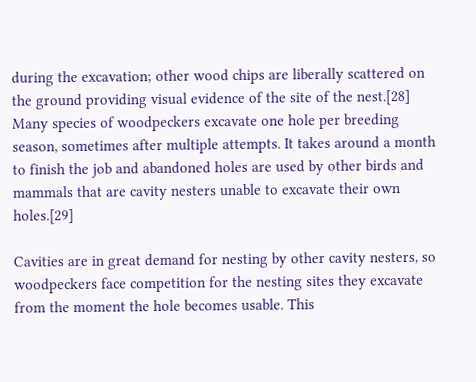during the excavation; other wood chips are liberally scattered on the ground providing visual evidence of the site of the nest.[28] Many species of woodpeckers excavate one hole per breeding season, sometimes after multiple attempts. It takes around a month to finish the job and abandoned holes are used by other birds and mammals that are cavity nesters unable to excavate their own holes.[29]

Cavities are in great demand for nesting by other cavity nesters, so woodpeckers face competition for the nesting sites they excavate from the moment the hole becomes usable. This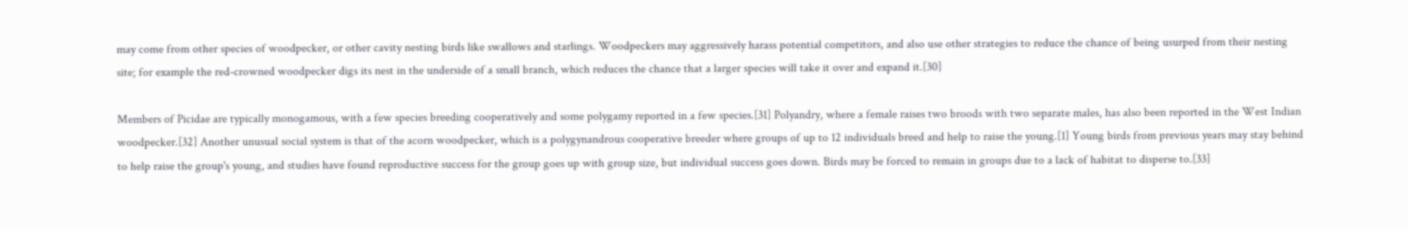may come from other species of woodpecker, or other cavity nesting birds like swallows and starlings. Woodpeckers may aggressively harass potential competitors, and also use other strategies to reduce the chance of being usurped from their nesting site; for example the red-crowned woodpecker digs its nest in the underside of a small branch, which reduces the chance that a larger species will take it over and expand it.[30]

Members of Picidae are typically monogamous, with a few species breeding cooperatively and some polygamy reported in a few species.[31] Polyandry, where a female raises two broods with two separate males, has also been reported in the West Indian woodpecker.[32] Another unusual social system is that of the acorn woodpecker, which is a polygynandrous cooperative breeder where groups of up to 12 individuals breed and help to raise the young.[1] Young birds from previous years may stay behind to help raise the group's young, and studies have found reproductive success for the group goes up with group size, but individual success goes down. Birds may be forced to remain in groups due to a lack of habitat to disperse to.[33]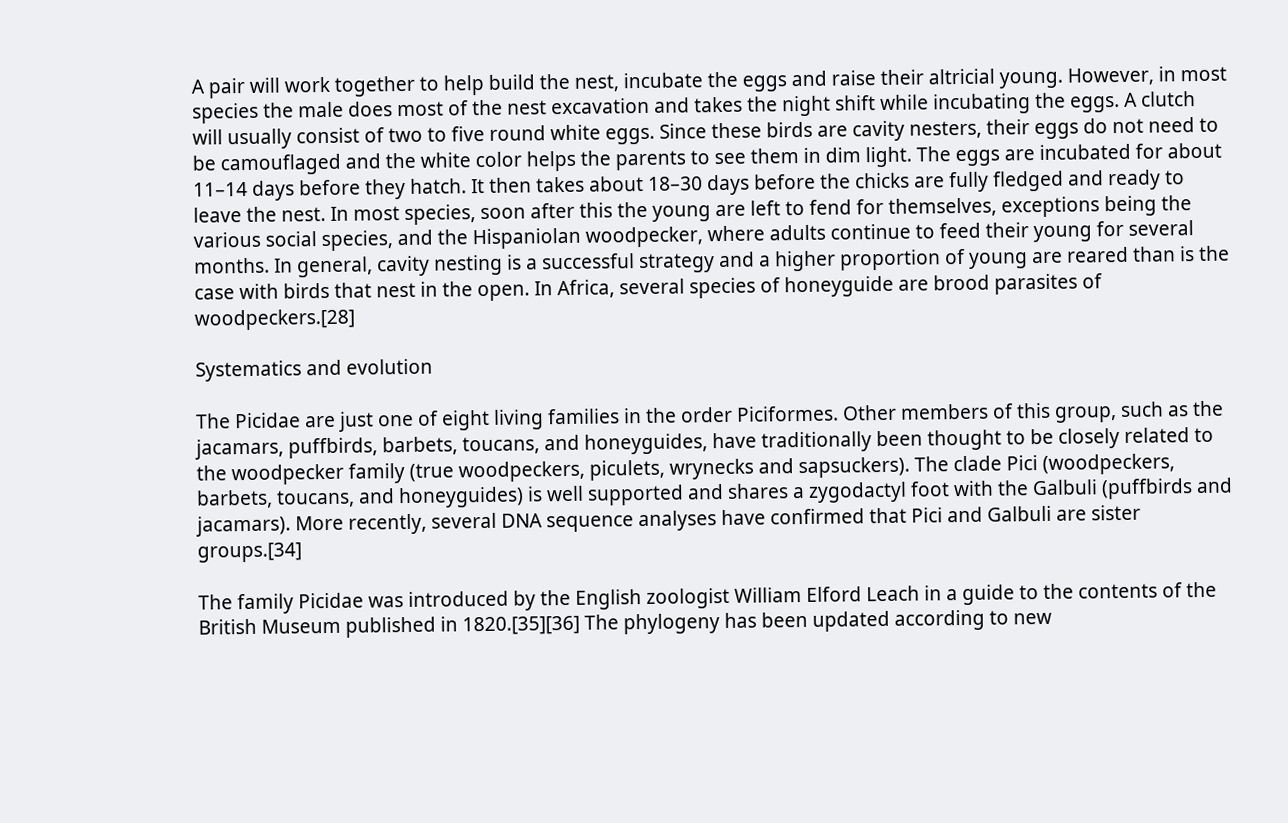A pair will work together to help build the nest, incubate the eggs and raise their altricial young. However, in most species the male does most of the nest excavation and takes the night shift while incubating the eggs. A clutch will usually consist of two to five round white eggs. Since these birds are cavity nesters, their eggs do not need to be camouflaged and the white color helps the parents to see them in dim light. The eggs are incubated for about 11–14 days before they hatch. It then takes about 18–30 days before the chicks are fully fledged and ready to leave the nest. In most species, soon after this the young are left to fend for themselves, exceptions being the various social species, and the Hispaniolan woodpecker, where adults continue to feed their young for several months. In general, cavity nesting is a successful strategy and a higher proportion of young are reared than is the case with birds that nest in the open. In Africa, several species of honeyguide are brood parasites of woodpeckers.[28]

Systematics and evolution

The Picidae are just one of eight living families in the order Piciformes. Other members of this group, such as the jacamars, puffbirds, barbets, toucans, and honeyguides, have traditionally been thought to be closely related to the woodpecker family (true woodpeckers, piculets, wrynecks and sapsuckers). The clade Pici (woodpeckers, barbets, toucans, and honeyguides) is well supported and shares a zygodactyl foot with the Galbuli (puffbirds and jacamars). More recently, several DNA sequence analyses have confirmed that Pici and Galbuli are sister groups.[34]

The family Picidae was introduced by the English zoologist William Elford Leach in a guide to the contents of the British Museum published in 1820.[35][36] The phylogeny has been updated according to new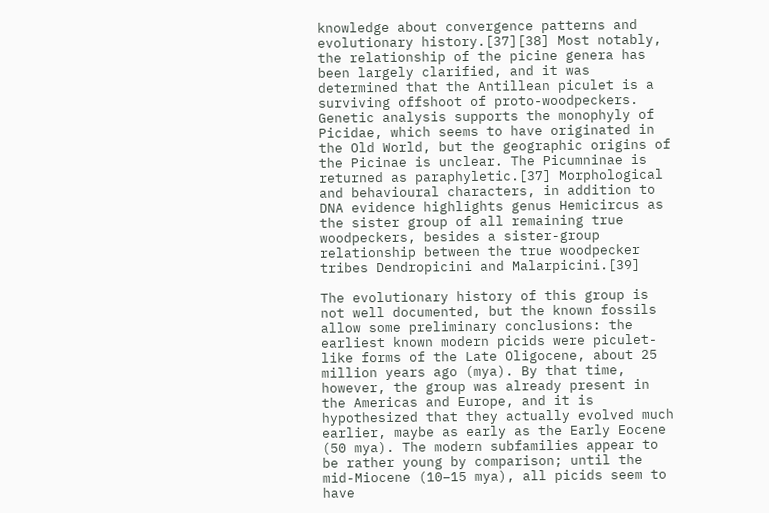knowledge about convergence patterns and evolutionary history.[37][38] Most notably, the relationship of the picine genera has been largely clarified, and it was determined that the Antillean piculet is a surviving offshoot of proto-woodpeckers. Genetic analysis supports the monophyly of Picidae, which seems to have originated in the Old World, but the geographic origins of the Picinae is unclear. The Picumninae is returned as paraphyletic.[37] Morphological and behavioural characters, in addition to DNA evidence highlights genus Hemicircus as the sister group of all remaining true woodpeckers, besides a sister-group relationship between the true woodpecker tribes Dendropicini and Malarpicini.[39]

The evolutionary history of this group is not well documented, but the known fossils allow some preliminary conclusions: the earliest known modern picids were piculet-like forms of the Late Oligocene, about 25 million years ago (mya). By that time, however, the group was already present in the Americas and Europe, and it is hypothesized that they actually evolved much earlier, maybe as early as the Early Eocene (50 mya). The modern subfamilies appear to be rather young by comparison; until the mid-Miocene (10–15 mya), all picids seem to have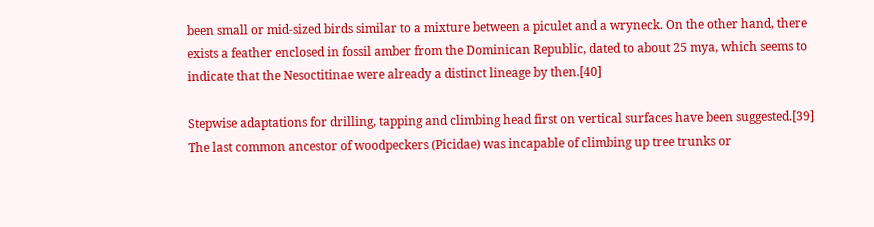been small or mid-sized birds similar to a mixture between a piculet and a wryneck. On the other hand, there exists a feather enclosed in fossil amber from the Dominican Republic, dated to about 25 mya, which seems to indicate that the Nesoctitinae were already a distinct lineage by then.[40]

Stepwise adaptations for drilling, tapping and climbing head first on vertical surfaces have been suggested.[39] The last common ancestor of woodpeckers (Picidae) was incapable of climbing up tree trunks or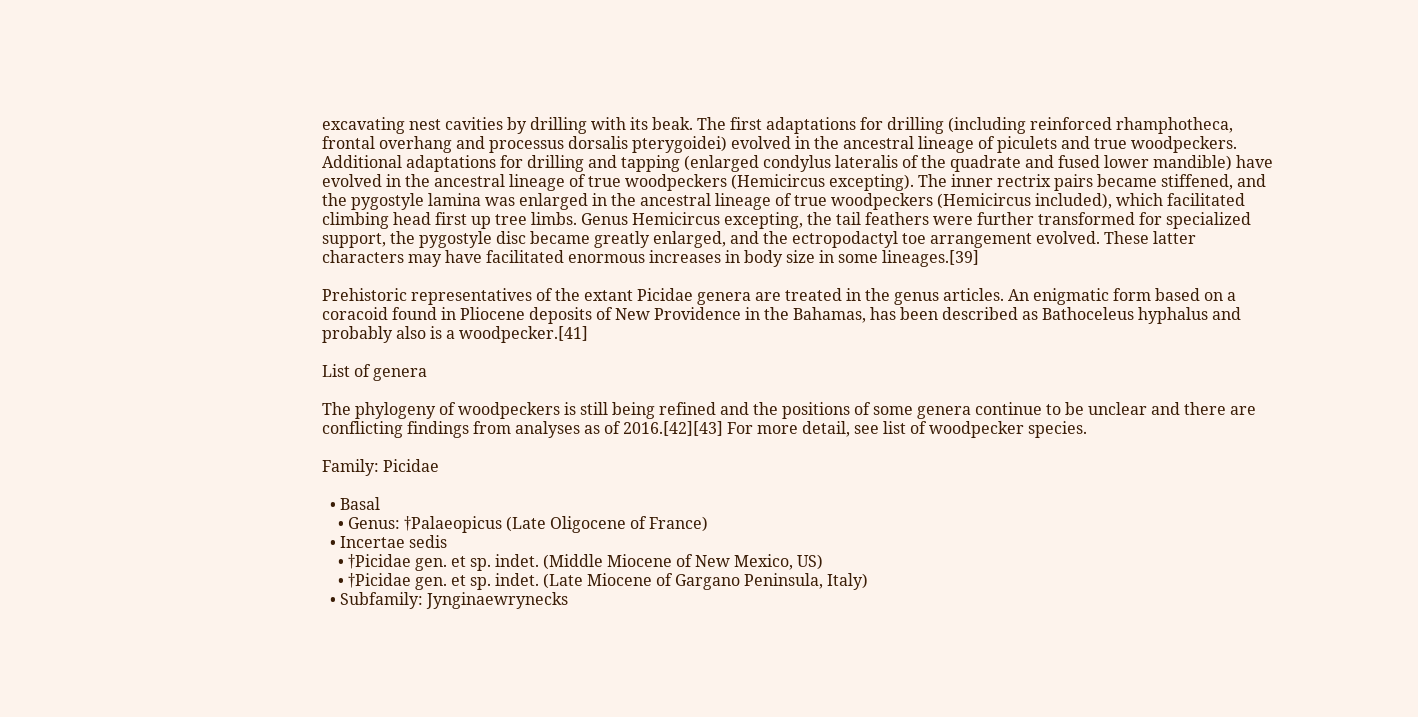excavating nest cavities by drilling with its beak. The first adaptations for drilling (including reinforced rhamphotheca, frontal overhang and processus dorsalis pterygoidei) evolved in the ancestral lineage of piculets and true woodpeckers. Additional adaptations for drilling and tapping (enlarged condylus lateralis of the quadrate and fused lower mandible) have evolved in the ancestral lineage of true woodpeckers (Hemicircus excepting). The inner rectrix pairs became stiffened, and the pygostyle lamina was enlarged in the ancestral lineage of true woodpeckers (Hemicircus included), which facilitated climbing head first up tree limbs. Genus Hemicircus excepting, the tail feathers were further transformed for specialized support, the pygostyle disc became greatly enlarged, and the ectropodactyl toe arrangement evolved. These latter characters may have facilitated enormous increases in body size in some lineages.[39]

Prehistoric representatives of the extant Picidae genera are treated in the genus articles. An enigmatic form based on a coracoid found in Pliocene deposits of New Providence in the Bahamas, has been described as Bathoceleus hyphalus and probably also is a woodpecker.[41]

List of genera

The phylogeny of woodpeckers is still being refined and the positions of some genera continue to be unclear and there are conflicting findings from analyses as of 2016.[42][43] For more detail, see list of woodpecker species.

Family: Picidae

  • Basal
    • Genus: †Palaeopicus (Late Oligocene of France)
  • Incertae sedis
    • †Picidae gen. et sp. indet. (Middle Miocene of New Mexico, US)
    • †Picidae gen. et sp. indet. (Late Miocene of Gargano Peninsula, Italy)
  • Subfamily: Jynginaewrynecks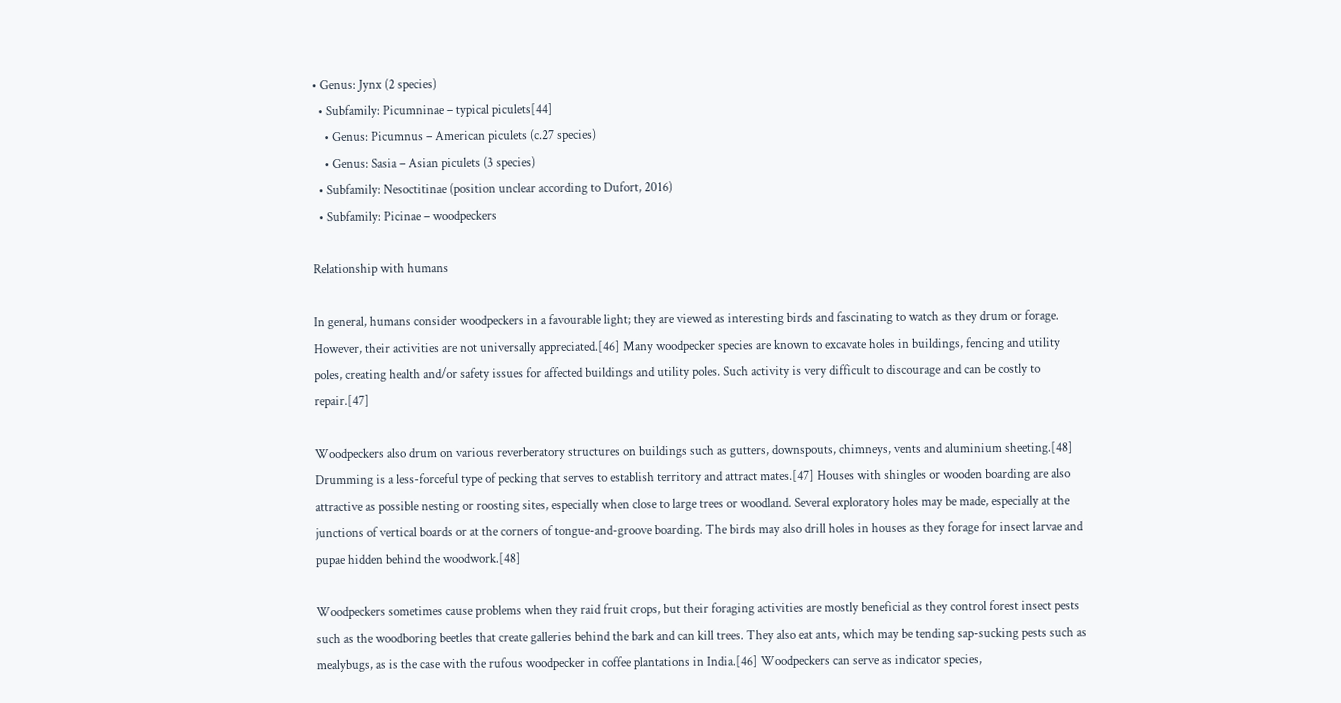• Genus: Jynx (2 species)
  • Subfamily: Picumninae – typical piculets[44]
    • Genus: Picumnus – American piculets (c.27 species)
    • Genus: Sasia – Asian piculets (3 species)
  • Subfamily: Nesoctitinae (position unclear according to Dufort, 2016)
  • Subfamily: Picinae – woodpeckers

Relationship with humans

In general, humans consider woodpeckers in a favourable light; they are viewed as interesting birds and fascinating to watch as they drum or forage. However, their activities are not universally appreciated.[46] Many woodpecker species are known to excavate holes in buildings, fencing and utility poles, creating health and/or safety issues for affected buildings and utility poles. Such activity is very difficult to discourage and can be costly to repair.[47]

Woodpeckers also drum on various reverberatory structures on buildings such as gutters, downspouts, chimneys, vents and aluminium sheeting.[48] Drumming is a less-forceful type of pecking that serves to establish territory and attract mates.[47] Houses with shingles or wooden boarding are also attractive as possible nesting or roosting sites, especially when close to large trees or woodland. Several exploratory holes may be made, especially at the junctions of vertical boards or at the corners of tongue-and-groove boarding. The birds may also drill holes in houses as they forage for insect larvae and pupae hidden behind the woodwork.[48]

Woodpeckers sometimes cause problems when they raid fruit crops, but their foraging activities are mostly beneficial as they control forest insect pests such as the woodboring beetles that create galleries behind the bark and can kill trees. They also eat ants, which may be tending sap-sucking pests such as mealybugs, as is the case with the rufous woodpecker in coffee plantations in India.[46] Woodpeckers can serve as indicator species,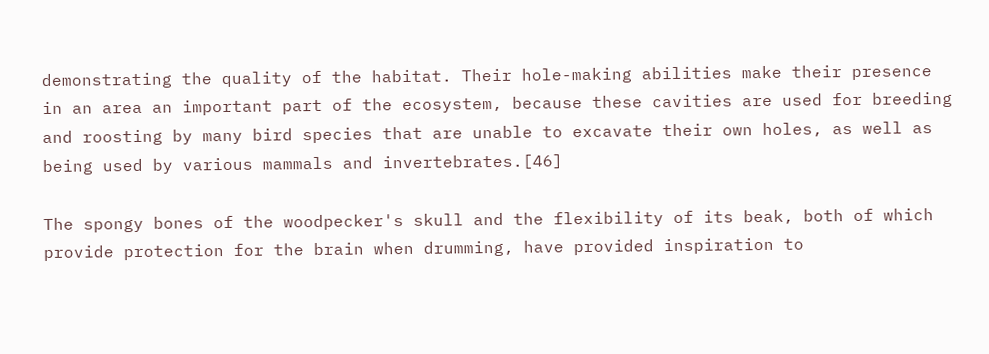demonstrating the quality of the habitat. Their hole-making abilities make their presence in an area an important part of the ecosystem, because these cavities are used for breeding and roosting by many bird species that are unable to excavate their own holes, as well as being used by various mammals and invertebrates.[46]

The spongy bones of the woodpecker's skull and the flexibility of its beak, both of which provide protection for the brain when drumming, have provided inspiration to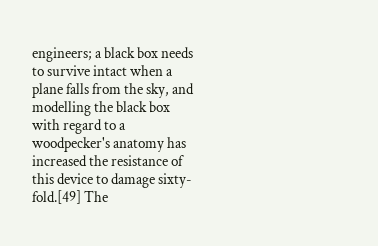engineers; a black box needs to survive intact when a plane falls from the sky, and modelling the black box with regard to a woodpecker's anatomy has increased the resistance of this device to damage sixty-fold.[49] The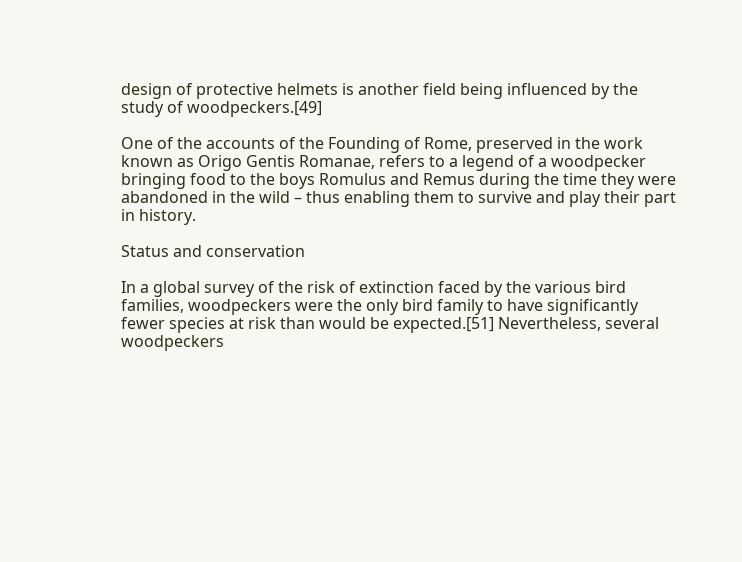design of protective helmets is another field being influenced by the study of woodpeckers.[49]

One of the accounts of the Founding of Rome, preserved in the work known as Origo Gentis Romanae, refers to a legend of a woodpecker bringing food to the boys Romulus and Remus during the time they were abandoned in the wild – thus enabling them to survive and play their part in history.

Status and conservation

In a global survey of the risk of extinction faced by the various bird families, woodpeckers were the only bird family to have significantly fewer species at risk than would be expected.[51] Nevertheless, several woodpeckers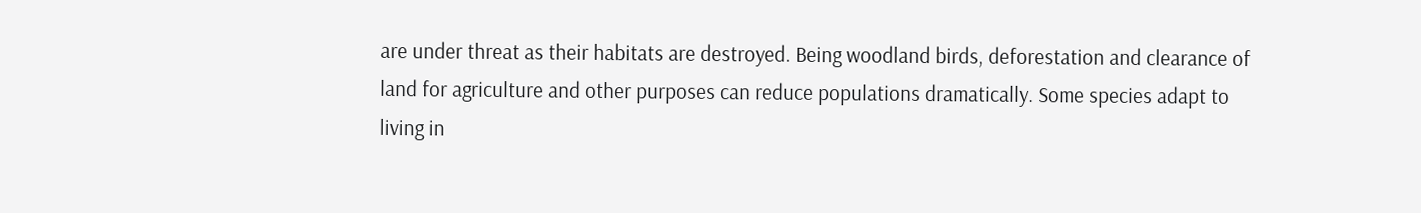are under threat as their habitats are destroyed. Being woodland birds, deforestation and clearance of land for agriculture and other purposes can reduce populations dramatically. Some species adapt to living in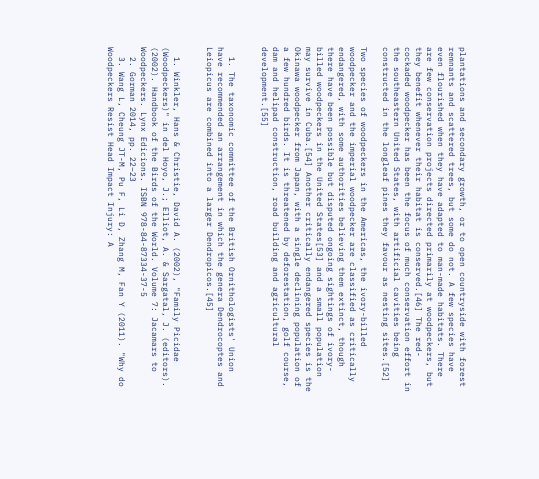plantations and secondary growth, or to open countryside with forest remnants and scattered trees, but some do not. A few species have even flourished when they have adapted to man-made habitats. There are few conservation projects directed primarily at woodpeckers, but they benefit whenever their habitat is conserved.[46] The red-cockaded woodpecker has been the focus of much conservation effort in the southeastern United States, with artificial cavities being constructed in the longleaf pines they favour as nesting sites.[52]

Two species of woodpeckers in the Americas, the ivory-billed woodpecker and the imperial woodpecker are classified as critically endangered, with some authorities believing them extinct, though there have been possible but disputed ongoing sightings of ivory-billed woodpeckers in the United States[53] and a small population may survive in Cuba.[54] Another critically endangered species is the Okinawa woodpecker from Japan, with a single declining population of a few hundred birds. It is threatened by deforestation, golf course, dam and helipad construction, road building and agricultural development.[55]


  1. The taxonomic committee of the British Ornithologists' Union have recommended an arrangement in which the genera Dendrocoptes and Leiopicus are combined into a larger Dendropicos.[45]


  1. Winkler, Hans & Christie, David A. (2002), "Family Picidae (Woodpeckers)" in del Hoyo, J.; Elliot, A. & Sargatal, J. (editors). (2002). Handbook of the Birds of the World. Volume 7: Jacamars to Woodpeckers. Lynx Edicions. ISBN 978-84-87334-37-5
  2. Gorman 2014, pp. 22–23
  3. Wang L, Cheung JT-M, Pu F, Li D, Zhang M, Fan Y (2011). "Why do Woodpeckers Resist Head Impact Injury: A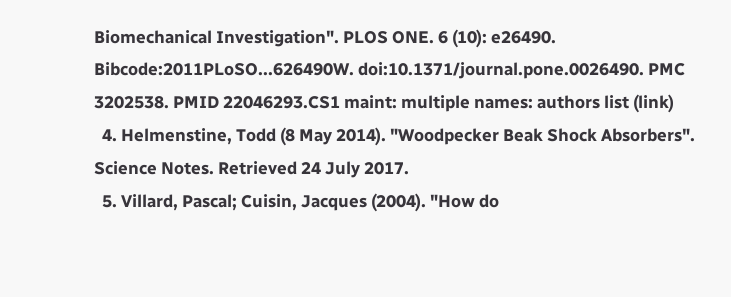Biomechanical Investigation". PLOS ONE. 6 (10): e26490. Bibcode:2011PLoSO...626490W. doi:10.1371/journal.pone.0026490. PMC 3202538. PMID 22046293.CS1 maint: multiple names: authors list (link)
  4. Helmenstine, Todd (8 May 2014). "Woodpecker Beak Shock Absorbers". Science Notes. Retrieved 24 July 2017.
  5. Villard, Pascal; Cuisin, Jacques (2004). "How do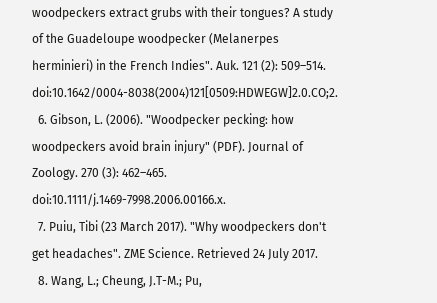woodpeckers extract grubs with their tongues? A study of the Guadeloupe woodpecker (Melanerpes herminieri) in the French Indies". Auk. 121 (2): 509–514. doi:10.1642/0004-8038(2004)121[0509:HDWEGW]2.0.CO;2.
  6. Gibson, L. (2006). "Woodpecker pecking: how woodpeckers avoid brain injury" (PDF). Journal of Zoology. 270 (3): 462–465. doi:10.1111/j.1469-7998.2006.00166.x.
  7. Puiu, Tibi (23 March 2017). "Why woodpeckers don't get headaches". ZME Science. Retrieved 24 July 2017.
  8. Wang, L.; Cheung, J.T-M.; Pu,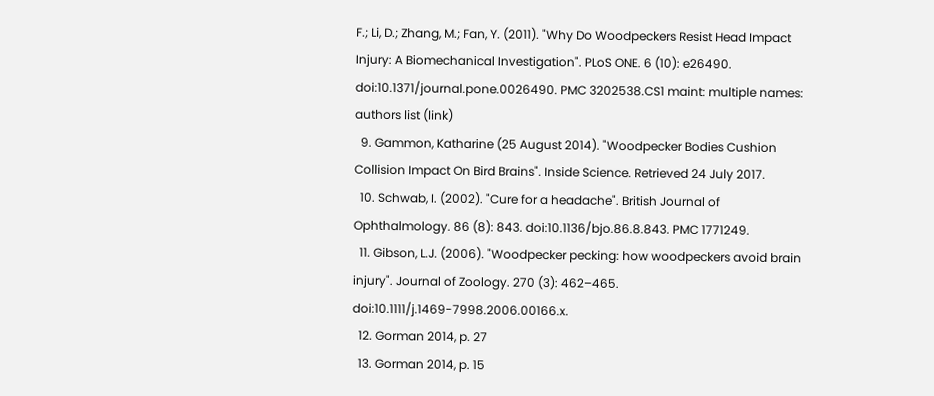F.; Li, D.; Zhang, M.; Fan, Y. (2011). "Why Do Woodpeckers Resist Head Impact Injury: A Biomechanical Investigation". PLoS ONE. 6 (10): e26490. doi:10.1371/journal.pone.0026490. PMC 3202538.CS1 maint: multiple names: authors list (link)
  9. Gammon, Katharine (25 August 2014). "Woodpecker Bodies Cushion Collision Impact On Bird Brains". Inside Science. Retrieved 24 July 2017.
  10. Schwab, I. (2002). "Cure for a headache". British Journal of Ophthalmology. 86 (8): 843. doi:10.1136/bjo.86.8.843. PMC 1771249.
  11. Gibson, L.J. (2006). "Woodpecker pecking: how woodpeckers avoid brain injury". Journal of Zoology. 270 (3): 462–465. doi:10.1111/j.1469-7998.2006.00166.x.
  12. Gorman 2014, p. 27
  13. Gorman 2014, p. 15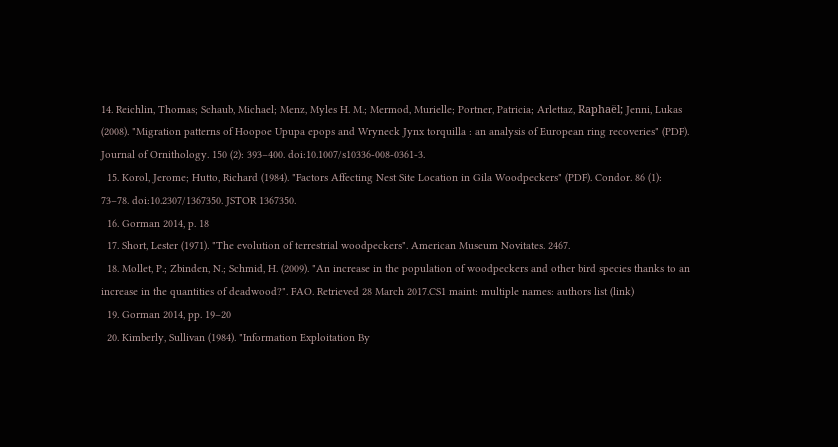14. Reichlin, Thomas; Schaub, Michael; Menz, Myles H. M.; Mermod, Murielle; Portner, Patricia; Arlettaz, Raphaël; Jenni, Lukas (2008). "Migration patterns of Hoopoe Upupa epops and Wryneck Jynx torquilla : an analysis of European ring recoveries" (PDF). Journal of Ornithology. 150 (2): 393–400. doi:10.1007/s10336-008-0361-3.
  15. Korol, Jerome; Hutto, Richard (1984). "Factors Affecting Nest Site Location in Gila Woodpeckers" (PDF). Condor. 86 (1): 73–78. doi:10.2307/1367350. JSTOR 1367350.
  16. Gorman 2014, p. 18
  17. Short, Lester (1971). "The evolution of terrestrial woodpeckers". American Museum Novitates. 2467.
  18. Mollet, P.; Zbinden, N.; Schmid, H. (2009). "An increase in the population of woodpeckers and other bird species thanks to an increase in the quantities of deadwood?". FAO. Retrieved 28 March 2017.CS1 maint: multiple names: authors list (link)
  19. Gorman 2014, pp. 19–20
  20. Kimberly, Sullivan (1984). "Information Exploitation By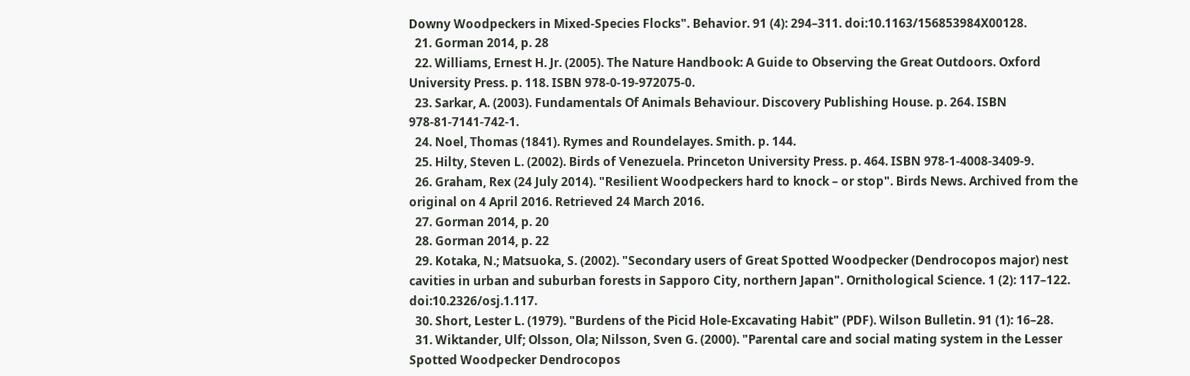Downy Woodpeckers in Mixed-Species Flocks". Behavior. 91 (4): 294–311. doi:10.1163/156853984X00128.
  21. Gorman 2014, p. 28
  22. Williams, Ernest H. Jr. (2005). The Nature Handbook: A Guide to Observing the Great Outdoors. Oxford University Press. p. 118. ISBN 978-0-19-972075-0.
  23. Sarkar, A. (2003). Fundamentals Of Animals Behaviour. Discovery Publishing House. p. 264. ISBN 978-81-7141-742-1.
  24. Noel, Thomas (1841). Rymes and Roundelayes. Smith. p. 144.
  25. Hilty, Steven L. (2002). Birds of Venezuela. Princeton University Press. p. 464. ISBN 978-1-4008-3409-9.
  26. Graham, Rex (24 July 2014). "Resilient Woodpeckers hard to knock – or stop". Birds News. Archived from the original on 4 April 2016. Retrieved 24 March 2016.
  27. Gorman 2014, p. 20
  28. Gorman 2014, p. 22
  29. Kotaka, N.; Matsuoka, S. (2002). "Secondary users of Great Spotted Woodpecker (Dendrocopos major) nest cavities in urban and suburban forests in Sapporo City, northern Japan". Ornithological Science. 1 (2): 117–122. doi:10.2326/osj.1.117.
  30. Short, Lester L. (1979). "Burdens of the Picid Hole-Excavating Habit" (PDF). Wilson Bulletin. 91 (1): 16–28.
  31. Wiktander, Ulf; Olsson, Ola; Nilsson, Sven G. (2000). "Parental care and social mating system in the Lesser Spotted Woodpecker Dendrocopos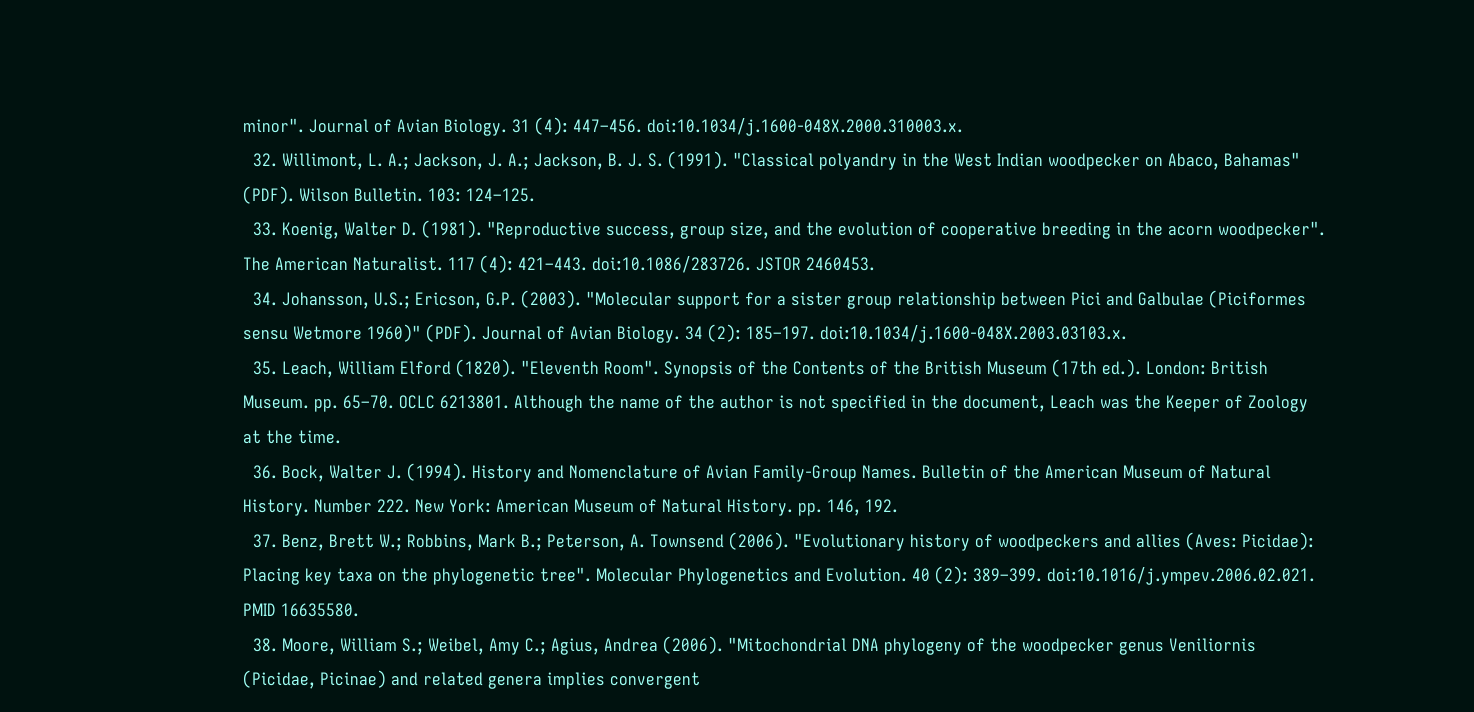minor". Journal of Avian Biology. 31 (4): 447–456. doi:10.1034/j.1600-048X.2000.310003.x.
  32. Willimont, L. A.; Jackson, J. A.; Jackson, B. J. S. (1991). "Classical polyandry in the West Indian woodpecker on Abaco, Bahamas" (PDF). Wilson Bulletin. 103: 124–125.
  33. Koenig, Walter D. (1981). "Reproductive success, group size, and the evolution of cooperative breeding in the acorn woodpecker". The American Naturalist. 117 (4): 421–443. doi:10.1086/283726. JSTOR 2460453.
  34. Johansson, U.S.; Ericson, G.P. (2003). "Molecular support for a sister group relationship between Pici and Galbulae (Piciformes sensu Wetmore 1960)" (PDF). Journal of Avian Biology. 34 (2): 185–197. doi:10.1034/j.1600-048X.2003.03103.x.
  35. Leach, William Elford (1820). "Eleventh Room". Synopsis of the Contents of the British Museum (17th ed.). London: British Museum. pp. 65–70. OCLC 6213801. Although the name of the author is not specified in the document, Leach was the Keeper of Zoology at the time.
  36. Bock, Walter J. (1994). History and Nomenclature of Avian Family-Group Names. Bulletin of the American Museum of Natural History. Number 222. New York: American Museum of Natural History. pp. 146, 192.
  37. Benz, Brett W.; Robbins, Mark B.; Peterson, A. Townsend (2006). "Evolutionary history of woodpeckers and allies (Aves: Picidae): Placing key taxa on the phylogenetic tree". Molecular Phylogenetics and Evolution. 40 (2): 389–399. doi:10.1016/j.ympev.2006.02.021. PMID 16635580.
  38. Moore, William S.; Weibel, Amy C.; Agius, Andrea (2006). "Mitochondrial DNA phylogeny of the woodpecker genus Veniliornis (Picidae, Picinae) and related genera implies convergent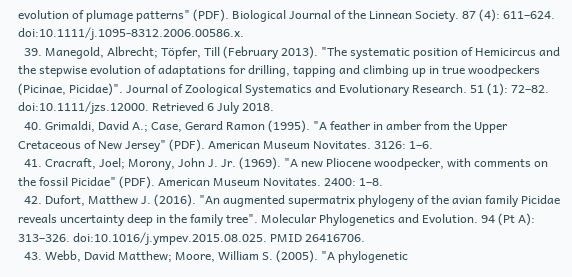evolution of plumage patterns" (PDF). Biological Journal of the Linnean Society. 87 (4): 611–624. doi:10.1111/j.1095-8312.2006.00586.x.
  39. Manegold, Albrecht; Töpfer, Till (February 2013). "The systematic position of Hemicircus and the stepwise evolution of adaptations for drilling, tapping and climbing up in true woodpeckers (Picinae, Picidae)". Journal of Zoological Systematics and Evolutionary Research. 51 (1): 72–82. doi:10.1111/jzs.12000. Retrieved 6 July 2018.
  40. Grimaldi, David A.; Case, Gerard Ramon (1995). "A feather in amber from the Upper Cretaceous of New Jersey" (PDF). American Museum Novitates. 3126: 1–6.
  41. Cracraft, Joel; Morony, John J. Jr. (1969). "A new Pliocene woodpecker, with comments on the fossil Picidae" (PDF). American Museum Novitates. 2400: 1–8.
  42. Dufort, Matthew J. (2016). "An augmented supermatrix phylogeny of the avian family Picidae reveals uncertainty deep in the family tree". Molecular Phylogenetics and Evolution. 94 (Pt A): 313–326. doi:10.1016/j.ympev.2015.08.025. PMID 26416706.
  43. Webb, David Matthew; Moore, William S. (2005). "A phylogenetic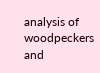analysis of woodpeckers and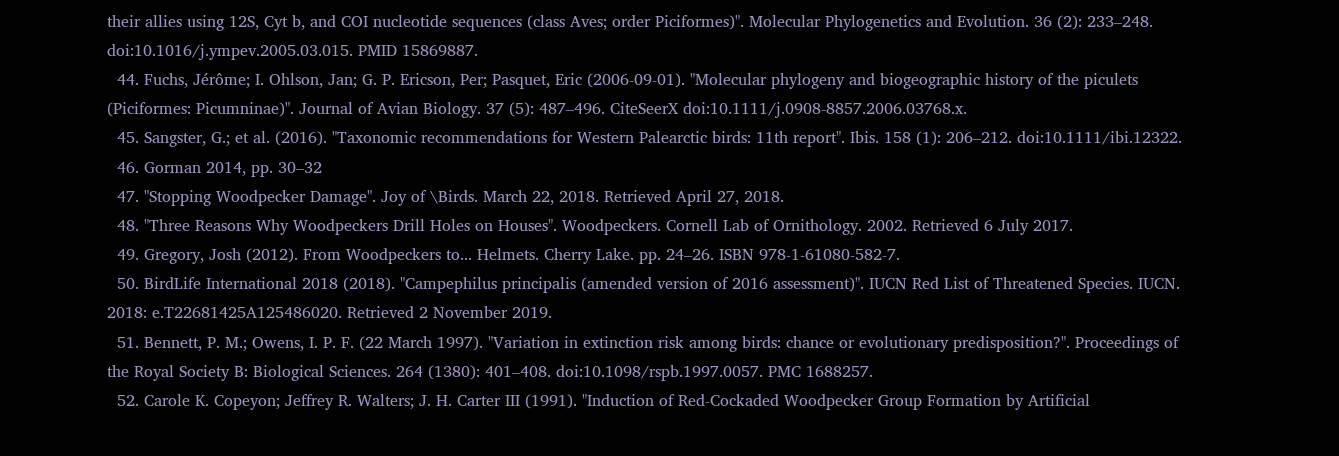their allies using 12S, Cyt b, and COI nucleotide sequences (class Aves; order Piciformes)". Molecular Phylogenetics and Evolution. 36 (2): 233–248. doi:10.1016/j.ympev.2005.03.015. PMID 15869887.
  44. Fuchs, Jérôme; I. Ohlson, Jan; G. P. Ericson, Per; Pasquet, Eric (2006-09-01). "Molecular phylogeny and biogeographic history of the piculets (Piciformes: Picumninae)". Journal of Avian Biology. 37 (5): 487–496. CiteSeerX doi:10.1111/j.0908-8857.2006.03768.x.
  45. Sangster, G.; et al. (2016). "Taxonomic recommendations for Western Palearctic birds: 11th report". Ibis. 158 (1): 206–212. doi:10.1111/ibi.12322.
  46. Gorman 2014, pp. 30–32
  47. "Stopping Woodpecker Damage". Joy of \Birds. March 22, 2018. Retrieved April 27, 2018.
  48. "Three Reasons Why Woodpeckers Drill Holes on Houses". Woodpeckers. Cornell Lab of Ornithology. 2002. Retrieved 6 July 2017.
  49. Gregory, Josh (2012). From Woodpeckers to... Helmets. Cherry Lake. pp. 24–26. ISBN 978-1-61080-582-7.
  50. BirdLife International 2018 (2018). "Campephilus principalis (amended version of 2016 assessment)". IUCN Red List of Threatened Species. IUCN. 2018: e.T22681425A125486020. Retrieved 2 November 2019.
  51. Bennett, P. M.; Owens, I. P. F. (22 March 1997). "Variation in extinction risk among birds: chance or evolutionary predisposition?". Proceedings of the Royal Society B: Biological Sciences. 264 (1380): 401–408. doi:10.1098/rspb.1997.0057. PMC 1688257.
  52. Carole K. Copeyon; Jeffrey R. Walters; J. H. Carter III (1991). "Induction of Red-Cockaded Woodpecker Group Formation by Artificial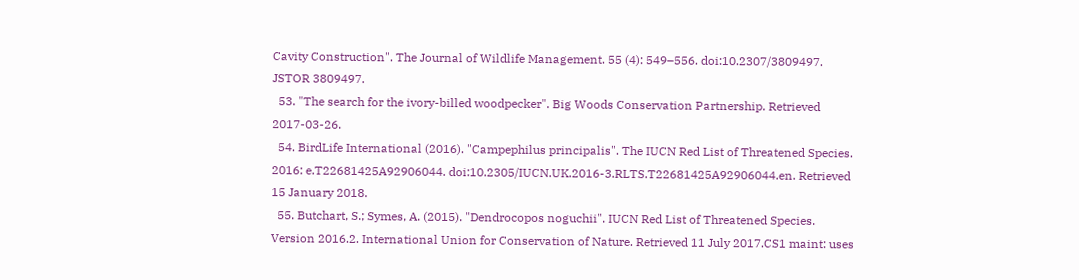Cavity Construction". The Journal of Wildlife Management. 55 (4): 549–556. doi:10.2307/3809497. JSTOR 3809497.
  53. "The search for the ivory-billed woodpecker". Big Woods Conservation Partnership. Retrieved 2017-03-26.
  54. BirdLife International (2016). "Campephilus principalis". The IUCN Red List of Threatened Species. 2016: e.T22681425A92906044. doi:10.2305/IUCN.UK.2016-3.RLTS.T22681425A92906044.en. Retrieved 15 January 2018.
  55. Butchart, S.; Symes, A. (2015). "Dendrocopos noguchii". IUCN Red List of Threatened Species. Version 2016.2. International Union for Conservation of Nature. Retrieved 11 July 2017.CS1 maint: uses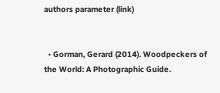authors parameter (link)


  • Gorman, Gerard (2014). Woodpeckers of the World: A Photographic Guide.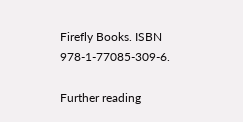Firefly Books. ISBN 978-1-77085-309-6.

Further reading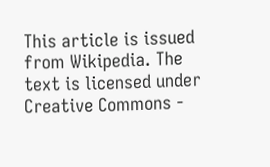This article is issued from Wikipedia. The text is licensed under Creative Commons -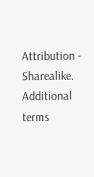Attribution - Sharealike. Additional terms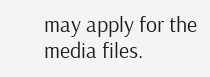may apply for the media files.